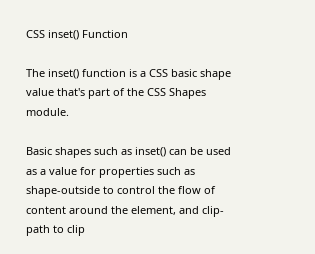CSS inset() Function

The inset() function is a CSS basic shape value that's part of the CSS Shapes module.

Basic shapes such as inset() can be used as a value for properties such as shape-outside to control the flow of content around the element, and clip-path to clip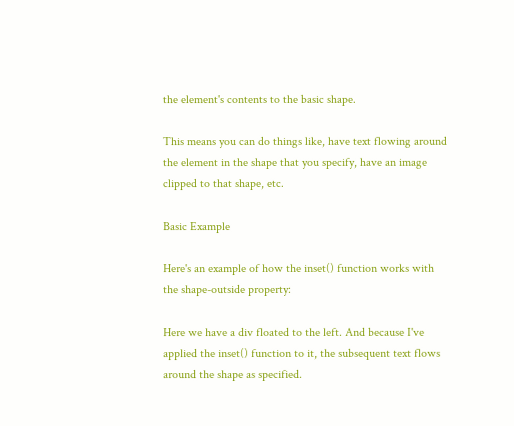the element's contents to the basic shape.

This means you can do things like, have text flowing around the element in the shape that you specify, have an image clipped to that shape, etc.

Basic Example

Here's an example of how the inset() function works with the shape-outside property:

Here we have a div floated to the left. And because I've applied the inset() function to it, the subsequent text flows around the shape as specified.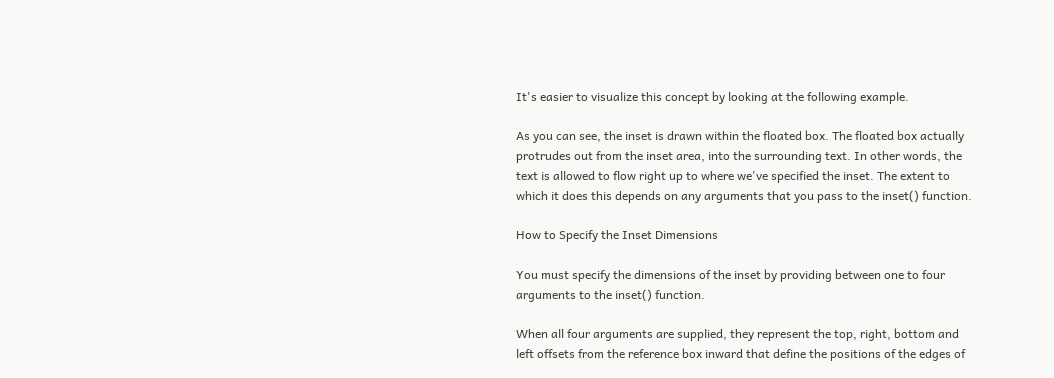It's easier to visualize this concept by looking at the following example.

As you can see, the inset is drawn within the floated box. The floated box actually protrudes out from the inset area, into the surrounding text. In other words, the text is allowed to flow right up to where we've specified the inset. The extent to which it does this depends on any arguments that you pass to the inset() function.

How to Specify the Inset Dimensions

You must specify the dimensions of the inset by providing between one to four arguments to the inset() function.

When all four arguments are supplied, they represent the top, right, bottom and left offsets from the reference box inward that define the positions of the edges of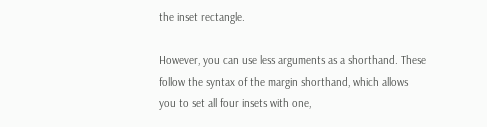the inset rectangle.

However, you can use less arguments as a shorthand. These follow the syntax of the margin shorthand, which allows you to set all four insets with one,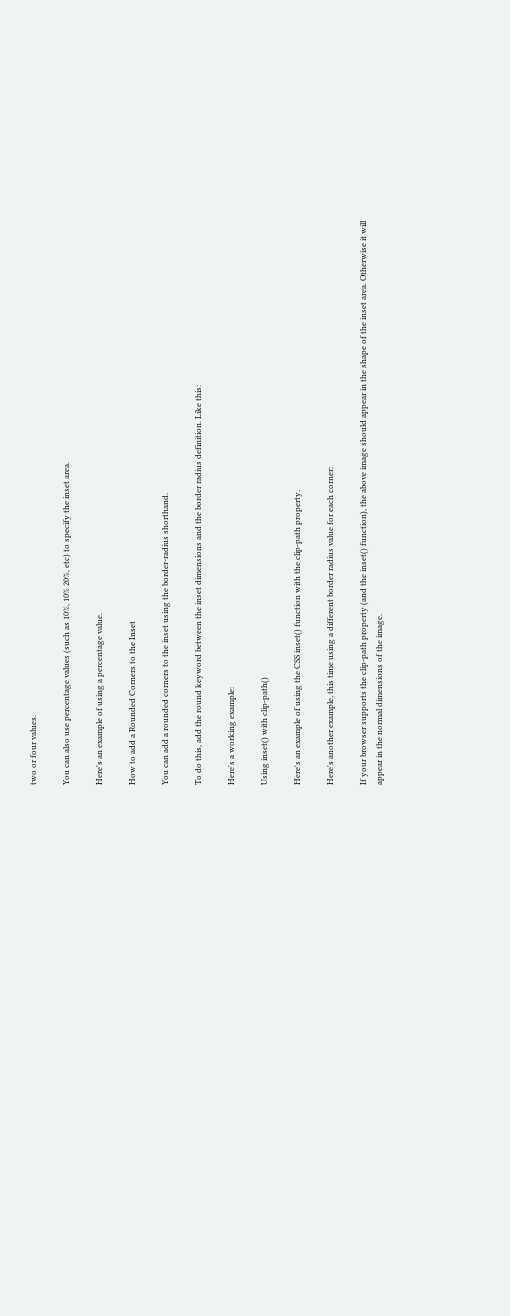two or four values.

You can also use percentage values (such as 10%, 10% 20%, etc) to specify the inset area.

Here's an example of using a percentage value.

How to add a Rounded Corners to the Inset

You can add a rounded corners to the inset using the border-radius shorthand.

To do this, add the round keyword between the inset dimensions and the border radius definition. Like this:

Here's a working example:

Using inset() with clip-path()

Here's an example of using the CSS inset() function with the clip-path property.

Here's another example, this time using a different border radius value for each corner:

If your browser supports the clip-path property (and the inset() function), the above image should appear in the shape of the inset area. Otherwise it will appear in the normal dimensions of the image.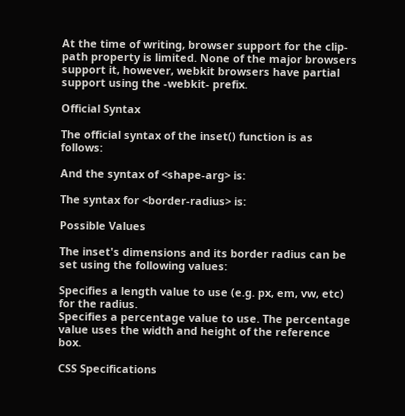At the time of writing, browser support for the clip-path property is limited. None of the major browsers support it, however, webkit browsers have partial support using the -webkit- prefix.

Official Syntax

The official syntax of the inset() function is as follows:

And the syntax of <shape-arg> is:

The syntax for <border-radius> is:

Possible Values

The inset's dimensions and its border radius can be set using the following values:

Specifies a length value to use (e.g. px, em, vw, etc) for the radius.
Specifies a percentage value to use. The percentage value uses the width and height of the reference box.

CSS Specifications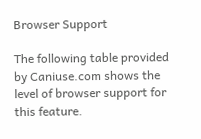Browser Support

The following table provided by Caniuse.com shows the level of browser support for this feature.